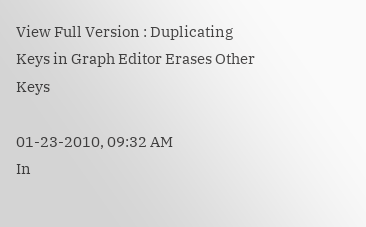View Full Version : Duplicating Keys in Graph Editor Erases Other Keys

01-23-2010, 09:32 AM
In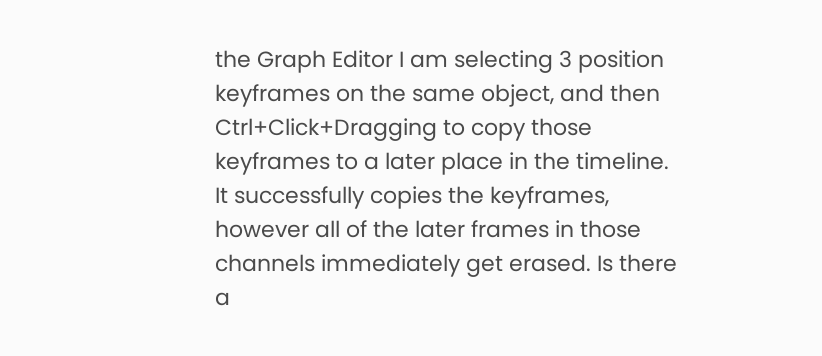the Graph Editor I am selecting 3 position keyframes on the same object, and then Ctrl+Click+Dragging to copy those keyframes to a later place in the timeline. It successfully copies the keyframes, however all of the later frames in those channels immediately get erased. Is there a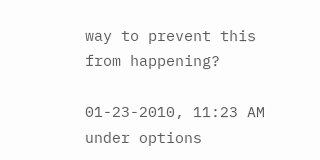way to prevent this from happening?

01-23-2010, 11:23 AM
under options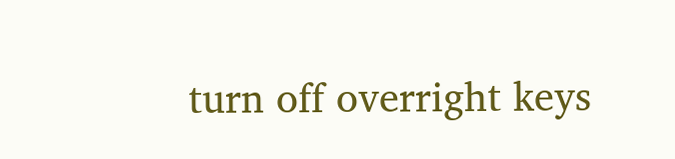turn off overright keys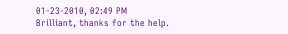01-23-2010, 02:49 PM
Brilliant, thanks for the help.